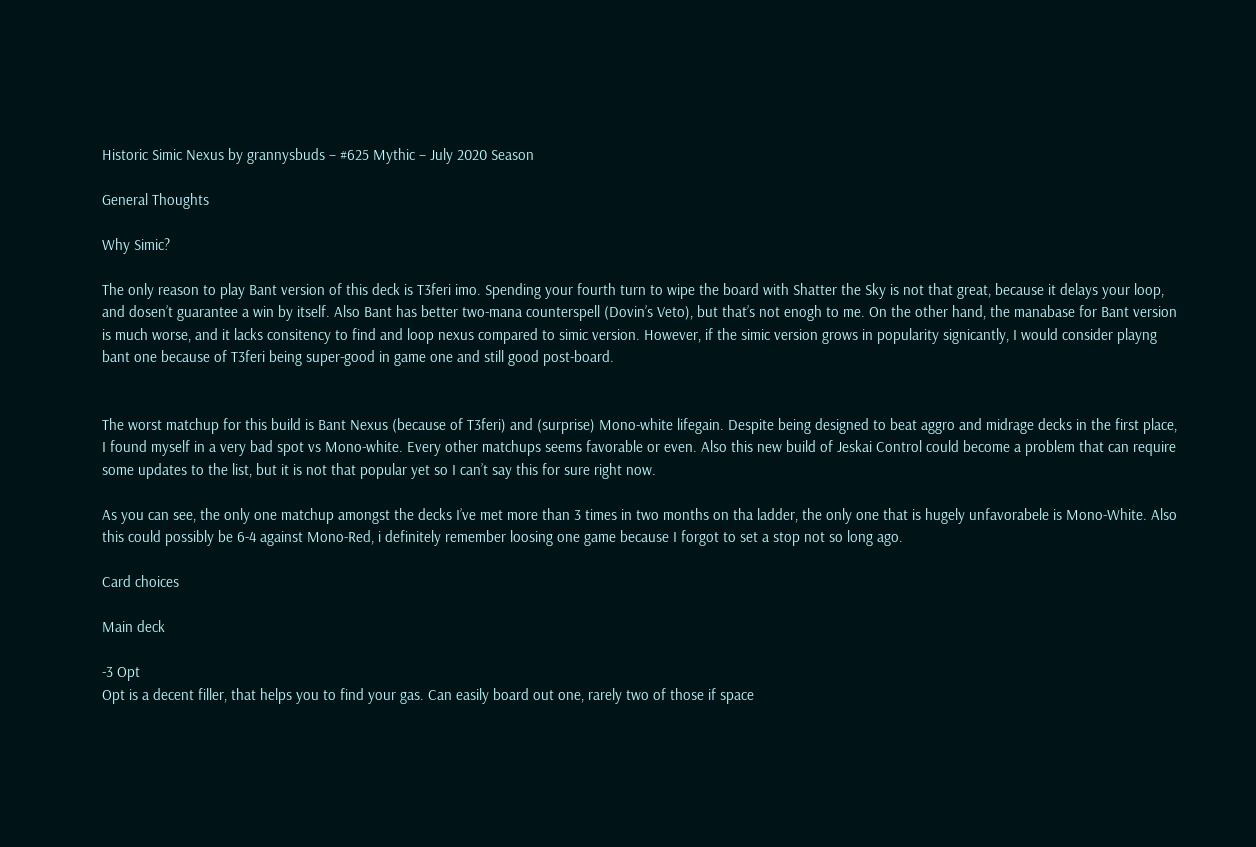Historic Simic Nexus by grannysbuds – #625 Mythic – July 2020 Season

General Thoughts

Why Simic?

The only reason to play Bant version of this deck is T3feri imo. Spending your fourth turn to wipe the board with Shatter the Sky is not that great, because it delays your loop, and dosen’t guarantee a win by itself. Also Bant has better two-mana counterspell (Dovin’s Veto), but that’s not enogh to me. On the other hand, the manabase for Bant version is much worse, and it lacks consitency to find and loop nexus compared to simic version. However, if the simic version grows in popularity signicantly, I would consider playng bant one because of T3feri being super-good in game one and still good post-board.


The worst matchup for this build is Bant Nexus (because of T3feri) and (surprise) Mono-white lifegain. Despite being designed to beat aggro and midrage decks in the first place, I found myself in a very bad spot vs Mono-white. Every other matchups seems favorable or even. Also this new build of Jeskai Control could become a problem that can require some updates to the list, but it is not that popular yet so I can’t say this for sure right now.

As you can see, the only one matchup amongst the decks I’ve met more than 3 times in two months on tha ladder, the only one that is hugely unfavorabele is Mono-White. Also this could possibly be 6-4 against Mono-Red, i definitely remember loosing one game because I forgot to set a stop not so long ago.

Card choices

Main deck

-3 Opt
Opt is a decent filler, that helps you to find your gas. Can easily board out one, rarely two of those if space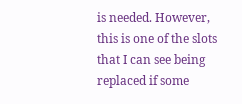is needed. However, this is one of the slots that I can see being replaced if some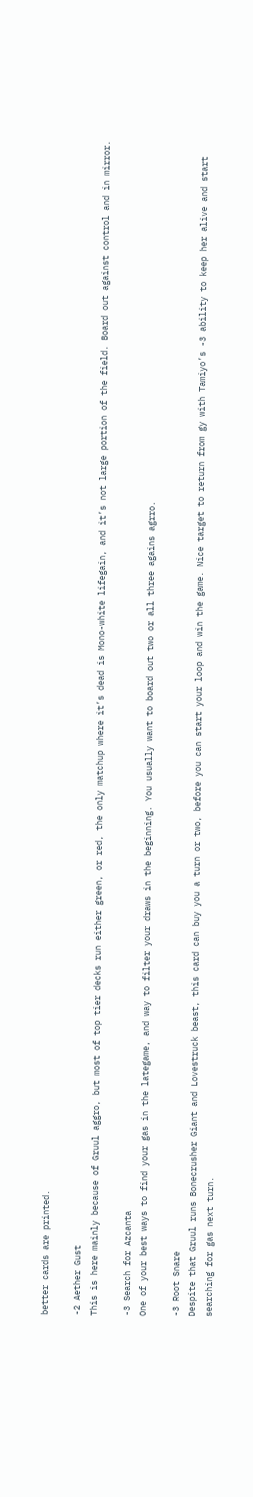better cards are printed.

-2 Aether Gust
This is here mainly because of Gruul aggro, but most of top tier decks run either green, or red, the only matchup where it’s dead is Mono-white lifegain, and it’s not large portion of the field. Board out against control and in mirror.

-3 Search for Azcanta
One of your best ways to find your gas in the lategame, and way to filter your draws in the beginning. You usually want to board out two or all three agains agrro.

-3 Root Snare
Despite that Gruul runs Bonecrusher Giant and Lovestruck beast, this card can buy you a turn or two, before you can start your loop and win the game. Nice target to return from gy with Tamiyo’s -3 ability to keep her alive and start searching for gas next turn.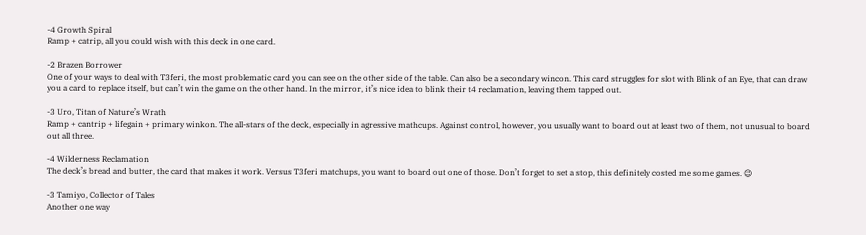-4 Growth Spiral
Ramp + catrip, all you could wish with this deck in one card.

-2 Brazen Borrower
One of your ways to deal with T3feri, the most problematic card you can see on the other side of the table. Can also be a secondary wincon. This card struggles for slot with Blink of an Eye, that can draw you a card to replace itself, but can’t win the game on the other hand. In the mirror, it’s nice idea to blink their t4 reclamation, leaving them tapped out.

-3 Uro, Titan of Nature’s Wrath
Ramp + cantrip + lifegain + primary winkon. The all-stars of the deck, especially in agressive mathcups. Against control, however, you usually want to board out at least two of them, not unusual to board out all three.

-4 Wilderness Reclamation
The deck’s bread and butter, the card that makes it work. Versus T3feri matchups, you want to board out one of those. Don’t forget to set a stop, this definitely costed me some games. 😉

-3 Tamiyo, Collector of Tales
Another one way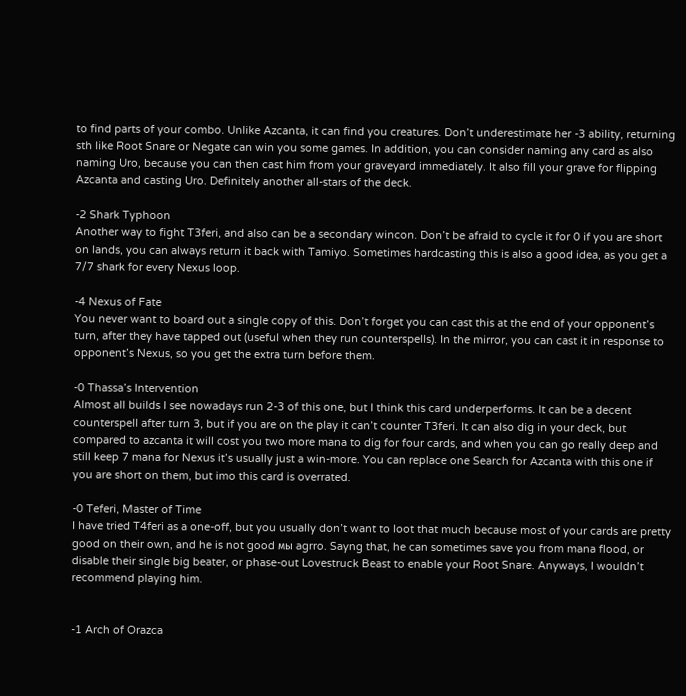to find parts of your combo. Unlike Azcanta, it can find you creatures. Don’t underestimate her -3 ability, returning sth like Root Snare or Negate can win you some games. In addition, you can consider naming any card as also naming Uro, because you can then cast him from your graveyard immediately. It also fill your grave for flipping Azcanta and casting Uro. Definitely another all-stars of the deck.

-2 Shark Typhoon
Another way to fight T3feri, and also can be a secondary wincon. Don’t be afraid to cycle it for 0 if you are short on lands, you can always return it back with Tamiyo. Sometimes hardcasting this is also a good idea, as you get a 7/7 shark for every Nexus loop.

-4 Nexus of Fate
You never want to board out a single copy of this. Don’t forget you can cast this at the end of your opponent’s turn, after they have tapped out (useful when they run counterspells). In the mirror, you can cast it in response to opponent’s Nexus, so you get the extra turn before them.

-0 Thassa’s Intervention
Almost all builds I see nowadays run 2-3 of this one, but I think this card underperforms. It can be a decent counterspell after turn 3, but if you are on the play it can’t counter T3feri. It can also dig in your deck, but compared to azcanta it will cost you two more mana to dig for four cards, and when you can go really deep and still keep 7 mana for Nexus it’s usually just a win-more. You can replace one Search for Azcanta with this one if you are short on them, but imo this card is overrated.

-0 Teferi, Master of Time
I have tried T4feri as a one-off, but you usually don’t want to loot that much because most of your cards are pretty good on their own, and he is not good мы agrro. Sayng that, he can sometimes save you from mana flood, or disable their single big beater, or phase-out Lovestruck Beast to enable your Root Snare. Anyways, I wouldn’t recommend playing him.


-1 Arch of Orazca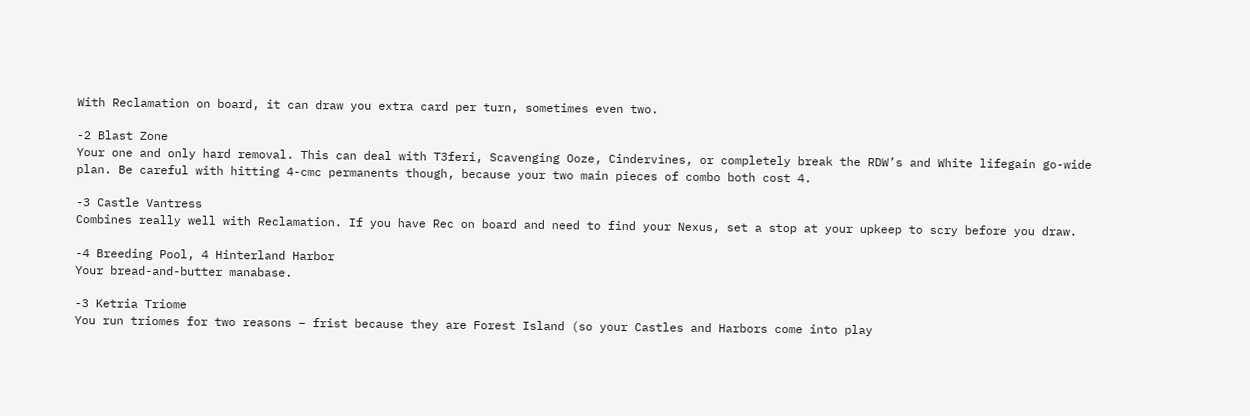With Reclamation on board, it can draw you extra card per turn, sometimes even two.

-2 Blast Zone
Your one and only hard removal. This can deal with T3feri, Scavenging Ooze, Cindervines, or completely break the RDW’s and White lifegain go-wide plan. Be careful with hitting 4-cmc permanents though, because your two main pieces of combo both cost 4.

-3 Castle Vantress
Combines really well with Reclamation. If you have Rec on board and need to find your Nexus, set a stop at your upkeep to scry before you draw.

-4 Breeding Pool, 4 Hinterland Harbor
Your bread-and-butter manabase.

-3 Ketria Triome
You run triomes for two reasons – frist because they are Forest Island (so your Castles and Harbors come into play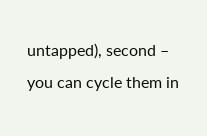untapped), second – you can cycle them in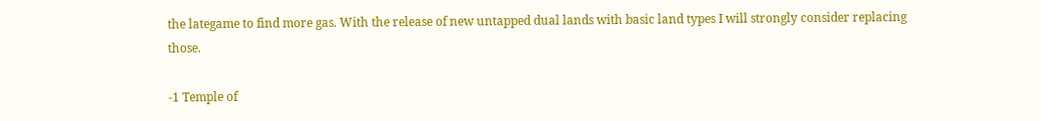the lategame to find more gas. With the release of new untapped dual lands with basic land types I will strongly consider replacing those.

-1 Temple of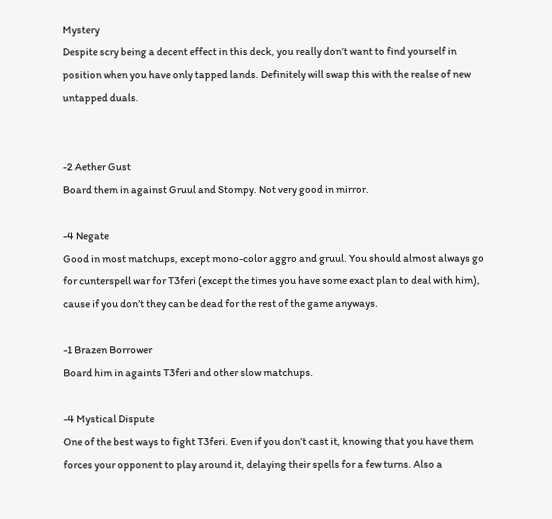Mystery
Despite scry being a decent effect in this deck, you really don’t want to find yourself in position when you have only tapped lands. Definitely will swap this with the realse of new untapped duals.


-2 Aether Gust
Board them in against Gruul and Stompy. Not very good in mirror.

-4 Negate
Good in most matchups, except mono-color aggro and gruul. You should almost always go for cunterspell war for T3feri (except the times you have some exact plan to deal with him), cause if you don’t they can be dead for the rest of the game anyways.

-1 Brazen Borrower
Board him in againts T3feri and other slow matchups.

-4 Mystical Dispute
One of the best ways to fight T3feri. Even if you don’t cast it, knowing that you have them forces your opponent to play around it, delaying their spells for a few turns. Also a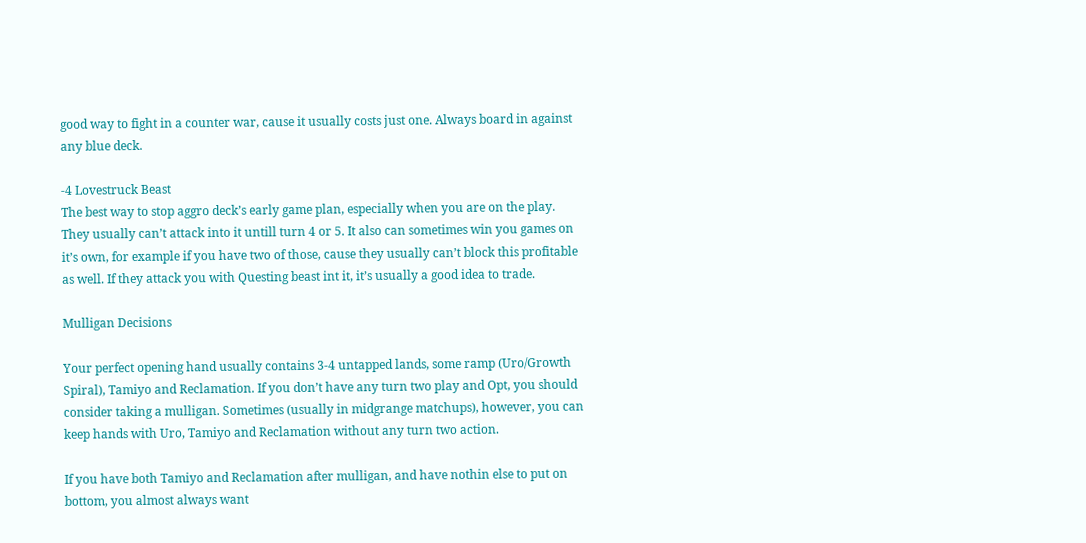good way to fight in a counter war, cause it usually costs just one. Always board in against any blue deck.

-4 Lovestruck Beast
The best way to stop aggro deck’s early game plan, especially when you are on the play. They usually can’t attack into it untill turn 4 or 5. It also can sometimes win you games on it’s own, for example if you have two of those, cause they usually can’t block this profitable as well. If they attack you with Questing beast int it, it’s usually a good idea to trade.

Mulligan Decisions

Your perfect opening hand usually contains 3-4 untapped lands, some ramp (Uro/Growth Spiral), Tamiyo and Reclamation. If you don’t have any turn two play and Opt, you should consider taking a mulligan. Sometimes (usually in midgrange matchups), however, you can keep hands with Uro, Tamiyo and Reclamation without any turn two action.

If you have both Tamiyo and Reclamation after mulligan, and have nothin else to put on bottom, you almost always want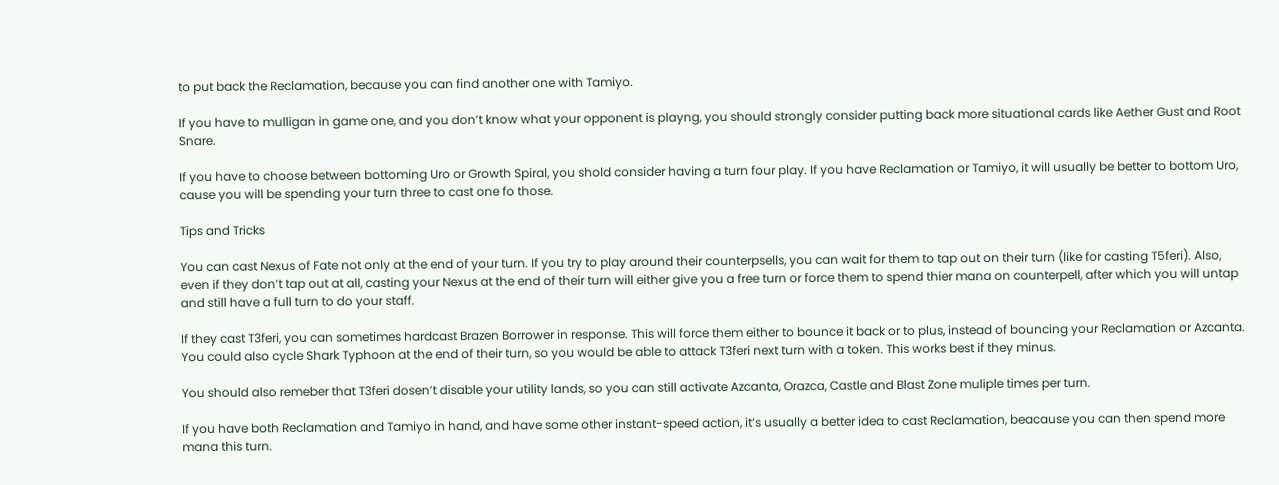to put back the Reclamation, because you can find another one with Tamiyo.

If you have to mulligan in game one, and you don’t know what your opponent is playng, you should strongly consider putting back more situational cards like Aether Gust and Root Snare.

If you have to choose between bottoming Uro or Growth Spiral, you shold consider having a turn four play. If you have Reclamation or Tamiyo, it will usually be better to bottom Uro, cause you will be spending your turn three to cast one fo those.

Tips and Tricks

You can cast Nexus of Fate not only at the end of your turn. If you try to play around their counterpsells, you can wait for them to tap out on their turn (like for casting T5feri). Also, even if they don’t tap out at all, casting your Nexus at the end of their turn will either give you a free turn or force them to spend thier mana on counterpell, after which you will untap and still have a full turn to do your staff.

If they cast T3feri, you can sometimes hardcast Brazen Borrower in response. This will force them either to bounce it back or to plus, instead of bouncing your Reclamation or Azcanta. You could also cycle Shark Typhoon at the end of their turn, so you would be able to attack T3feri next turn with a token. This works best if they minus.

You should also remeber that T3feri dosen’t disable your utility lands, so you can still activate Azcanta, Orazca, Castle and Blast Zone muliple times per turn.

If you have both Reclamation and Tamiyo in hand, and have some other instant-speed action, it’s usually a better idea to cast Reclamation, beacause you can then spend more mana this turn.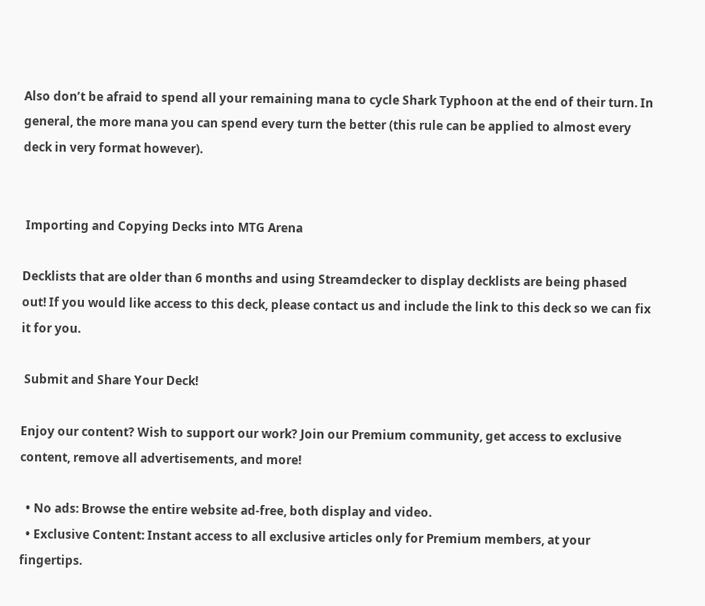Also don’t be afraid to spend all your remaining mana to cycle Shark Typhoon at the end of their turn. In general, the more mana you can spend every turn the better (this rule can be applied to almost every deck in very format however).


 Importing and Copying Decks into MTG Arena

Decklists that are older than 6 months and using Streamdecker to display decklists are being phased out! If you would like access to this deck, please contact us and include the link to this deck so we can fix it for you.

 Submit and Share Your Deck!

Enjoy our content? Wish to support our work? Join our Premium community, get access to exclusive content, remove all advertisements, and more!

  • No ads: Browse the entire website ad-free, both display and video.
  • Exclusive Content: Instant access to all exclusive articles only for Premium members, at your fingertips.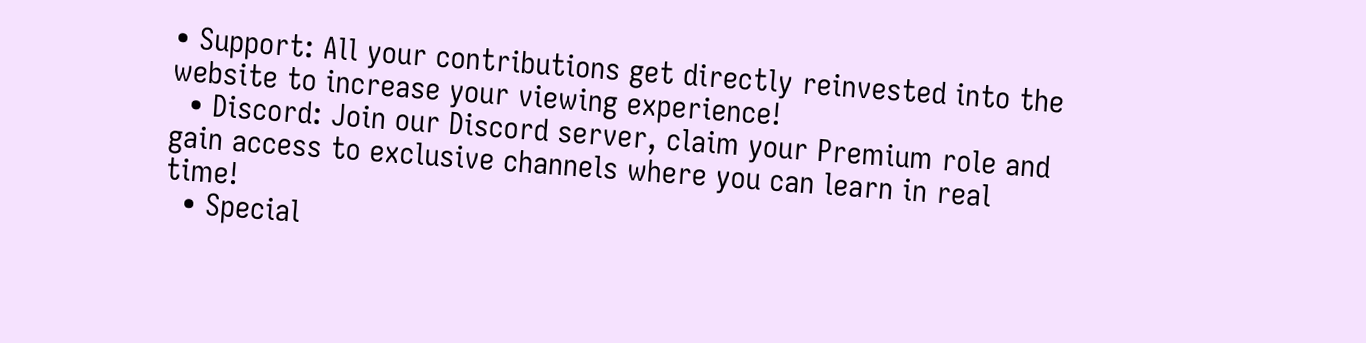• Support: All your contributions get directly reinvested into the website to increase your viewing experience!
  • Discord: Join our Discord server, claim your Premium role and gain access to exclusive channels where you can learn in real time!
  • Special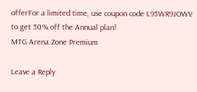offerFor a limited time, use coupon code L95WR9JOWV to get 50% off the Annual plan!
MTG Arena Zone Premium

Leave a Reply